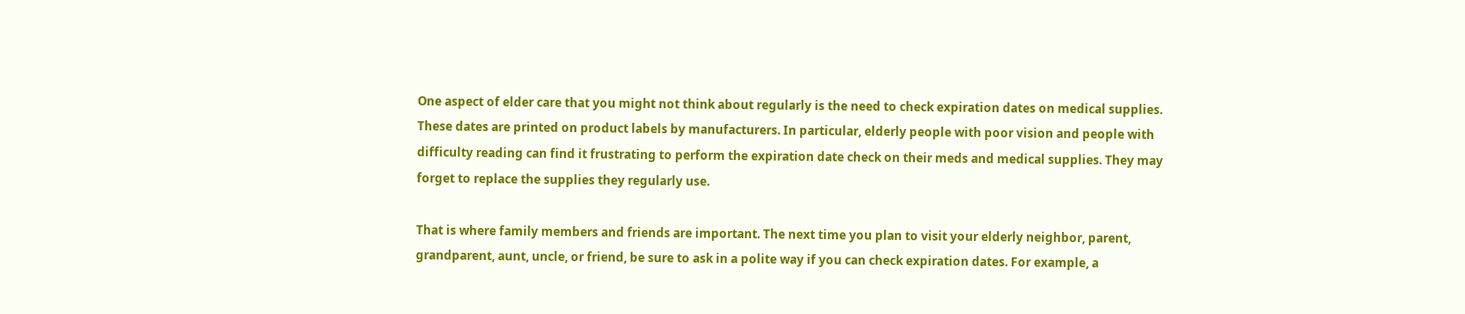One aspect of elder care that you might not think about regularly is the need to check expiration dates on medical supplies. These dates are printed on product labels by manufacturers. In particular, elderly people with poor vision and people with difficulty reading can find it frustrating to perform the expiration date check on their meds and medical supplies. They may forget to replace the supplies they regularly use.

That is where family members and friends are important. The next time you plan to visit your elderly neighbor, parent, grandparent, aunt, uncle, or friend, be sure to ask in a polite way if you can check expiration dates. For example, a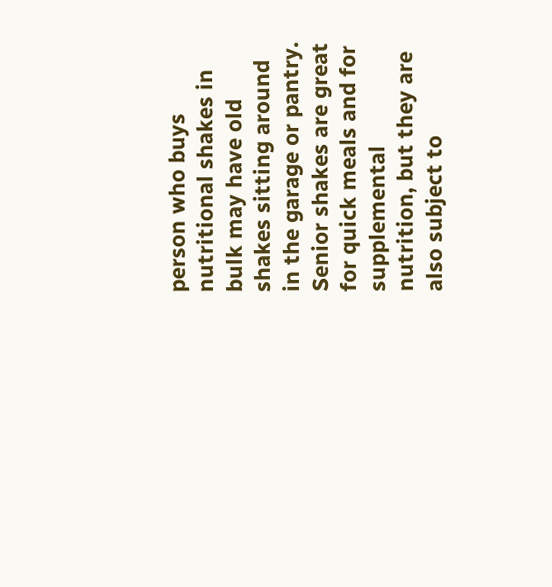person who buys nutritional shakes in bulk may have old shakes sitting around in the garage or pantry. Senior shakes are great for quick meals and for supplemental nutrition, but they are also subject to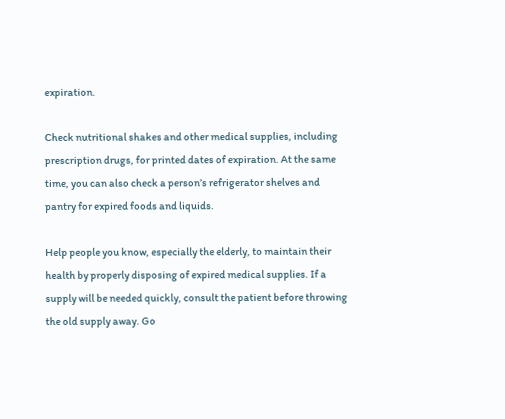expiration.

Check nutritional shakes and other medical supplies, including prescription drugs, for printed dates of expiration. At the same time, you can also check a person’s refrigerator shelves and pantry for expired foods and liquids.

Help people you know, especially the elderly, to maintain their health by properly disposing of expired medical supplies. If a supply will be needed quickly, consult the patient before throwing the old supply away. Go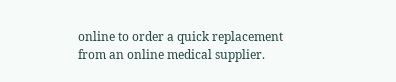online to order a quick replacement from an online medical supplier.